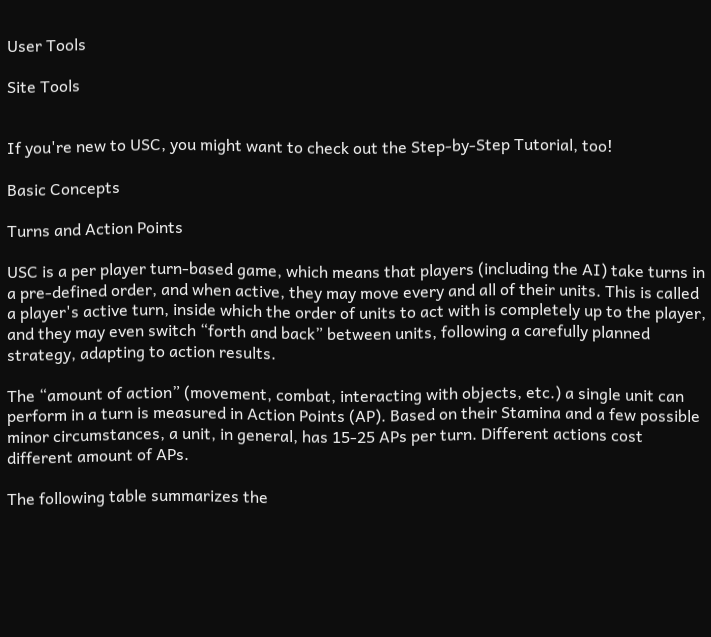User Tools

Site Tools


If you're new to USC, you might want to check out the Step-by-Step Tutorial, too!

Basic Concepts

Turns and Action Points

USC is a per player turn-based game, which means that players (including the AI) take turns in a pre-defined order, and when active, they may move every and all of their units. This is called a player's active turn, inside which the order of units to act with is completely up to the player, and they may even switch “forth and back” between units, following a carefully planned strategy, adapting to action results.

The “amount of action” (movement, combat, interacting with objects, etc.) a single unit can perform in a turn is measured in Action Points (AP). Based on their Stamina and a few possible minor circumstances, a unit, in general, has 15-25 APs per turn. Different actions cost different amount of APs.

The following table summarizes the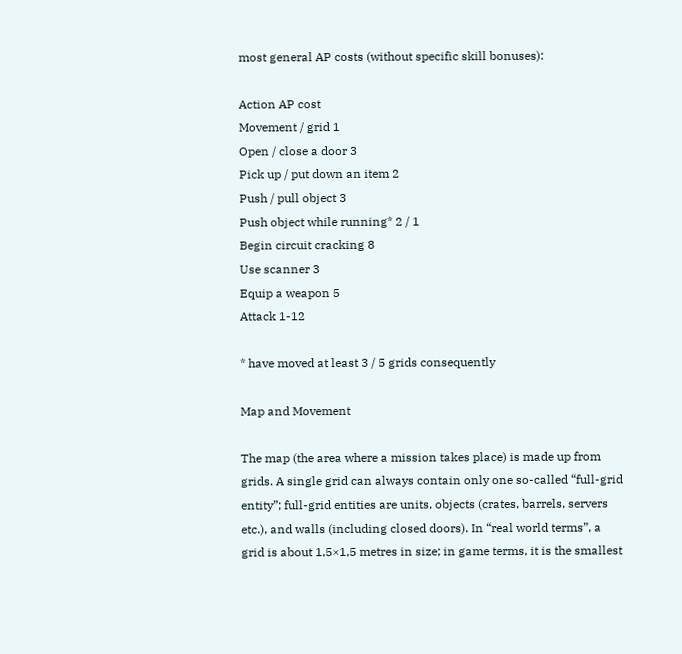most general AP costs (without specific skill bonuses):

Action AP cost
Movement / grid 1
Open / close a door 3
Pick up / put down an item 2
Push / pull object 3
Push object while running* 2 / 1
Begin circuit cracking 8
Use scanner 3
Equip a weapon 5
Attack 1-12

* have moved at least 3 / 5 grids consequently

Map and Movement

The map (the area where a mission takes place) is made up from grids. A single grid can always contain only one so-called “full-grid entity”; full-grid entities are units, objects (crates, barrels, servers etc.), and walls (including closed doors). In “real world terms”, a grid is about 1,5×1,5 metres in size; in game terms, it is the smallest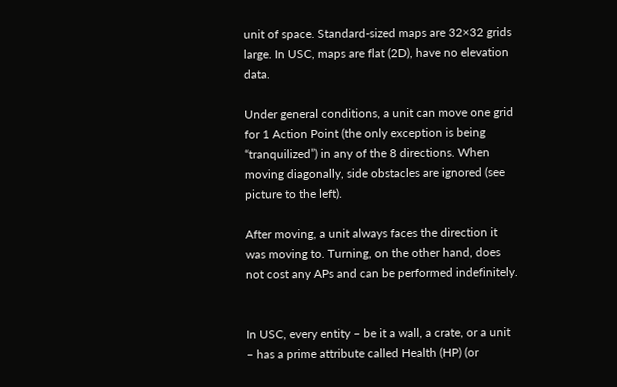unit of space. Standard-sized maps are 32×32 grids large. In USC, maps are flat (2D), have no elevation data.

Under general conditions, a unit can move one grid for 1 Action Point (the only exception is being “tranquilized”) in any of the 8 directions. When moving diagonally, side obstacles are ignored (see picture to the left).

After moving, a unit always faces the direction it was moving to. Turning, on the other hand, does not cost any APs and can be performed indefinitely.


In USC, every entity – be it a wall, a crate, or a unit – has a prime attribute called Health (HP) (or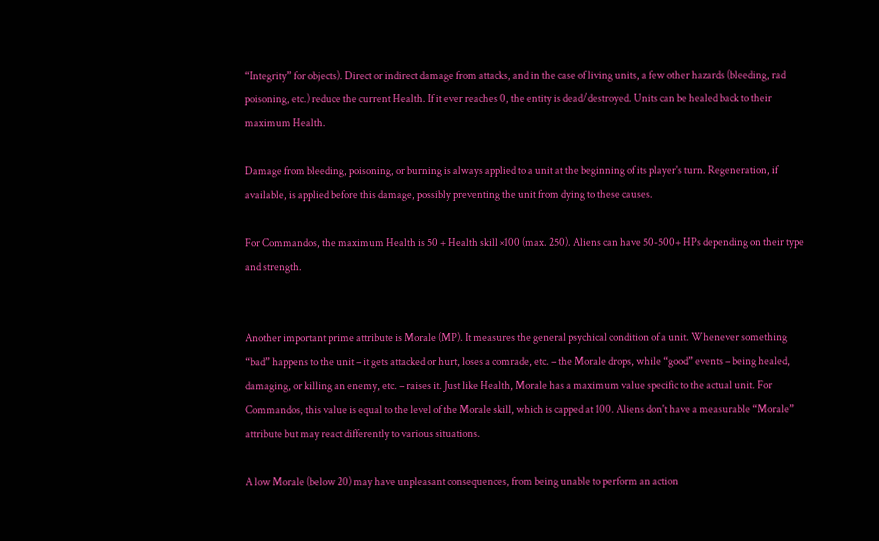“Integrity” for objects). Direct or indirect damage from attacks, and in the case of living units, a few other hazards (bleeding, rad poisoning, etc.) reduce the current Health. If it ever reaches 0, the entity is dead/destroyed. Units can be healed back to their maximum Health.

Damage from bleeding, poisoning, or burning is always applied to a unit at the beginning of its player's turn. Regeneration, if available, is applied before this damage, possibly preventing the unit from dying to these causes.

For Commandos, the maximum Health is 50 + Health skill ×100 (max. 250). Aliens can have 50-500+ HPs depending on their type and strength.


Another important prime attribute is Morale (MP). It measures the general psychical condition of a unit. Whenever something “bad” happens to the unit – it gets attacked or hurt, loses a comrade, etc. – the Morale drops, while “good” events – being healed, damaging, or killing an enemy, etc. – raises it. Just like Health, Morale has a maximum value specific to the actual unit. For Commandos, this value is equal to the level of the Morale skill, which is capped at 100. Aliens don't have a measurable “Morale” attribute but may react differently to various situations.

A low Morale (below 20) may have unpleasant consequences, from being unable to perform an action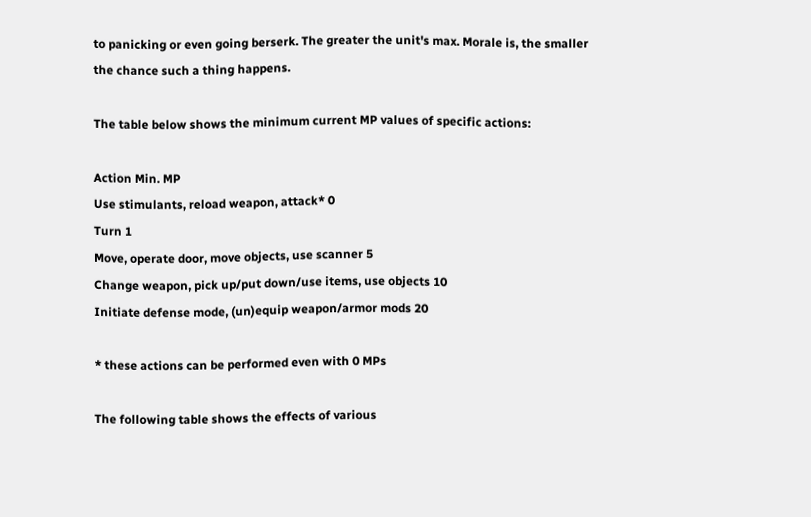to panicking or even going berserk. The greater the unit's max. Morale is, the smaller the chance such a thing happens.

The table below shows the minimum current MP values of specific actions:

Action Min. MP
Use stimulants, reload weapon, attack* 0
Turn 1
Move, operate door, move objects, use scanner 5
Change weapon, pick up/put down/use items, use objects 10
Initiate defense mode, (un)equip weapon/armor mods 20

* these actions can be performed even with 0 MPs

The following table shows the effects of various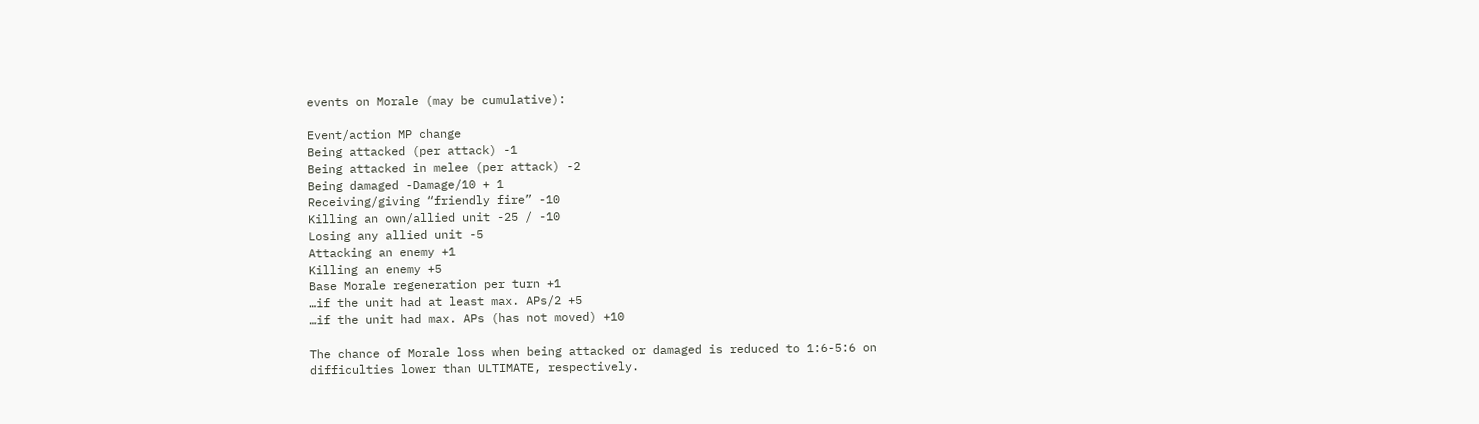events on Morale (may be cumulative):

Event/action MP change
Being attacked (per attack) -1
Being attacked in melee (per attack) -2
Being damaged -Damage/10 + 1
Receiving/giving “friendly fire” -10
Killing an own/allied unit -25 / -10
Losing any allied unit -5
Attacking an enemy +1
Killing an enemy +5
Base Morale regeneration per turn +1
…if the unit had at least max. APs/2 +5
…if the unit had max. APs (has not moved) +10

The chance of Morale loss when being attacked or damaged is reduced to 1:6-5:6 on difficulties lower than ULTIMATE, respectively.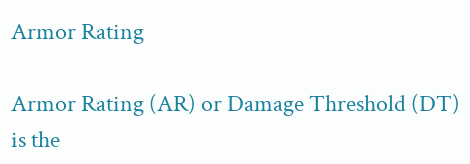Armor Rating

Armor Rating (AR) or Damage Threshold (DT) is the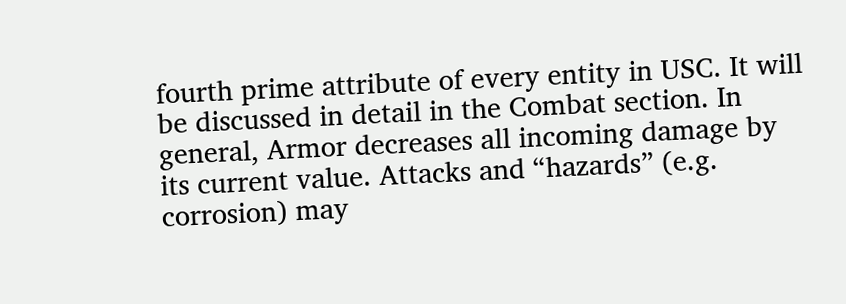fourth prime attribute of every entity in USC. It will be discussed in detail in the Combat section. In general, Armor decreases all incoming damage by its current value. Attacks and “hazards” (e.g. corrosion) may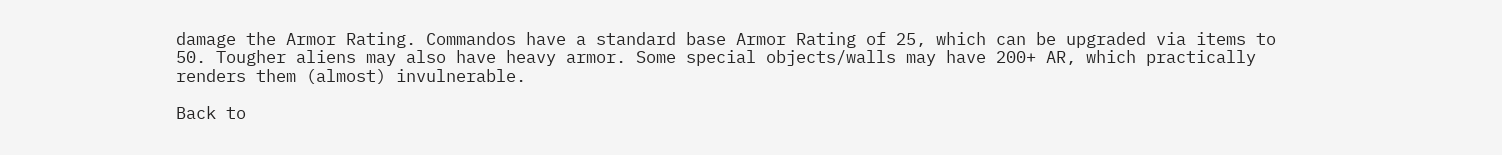damage the Armor Rating. Commandos have a standard base Armor Rating of 25, which can be upgraded via items to 50. Tougher aliens may also have heavy armor. Some special objects/walls may have 200+ AR, which practically renders them (almost) invulnerable.

Back to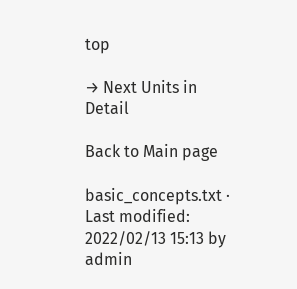top

→ Next Units in Detail

Back to Main page

basic_concepts.txt · Last modified: 2022/02/13 15:13 by admin